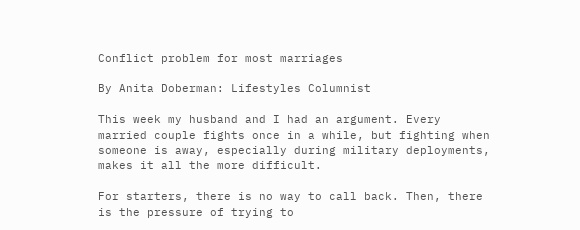Conflict problem for most marriages

By Anita Doberman: Lifestyles Columnist

This week my husband and I had an argument. Every married couple fights once in a while, but fighting when someone is away, especially during military deployments, makes it all the more difficult.

For starters, there is no way to call back. Then, there is the pressure of trying to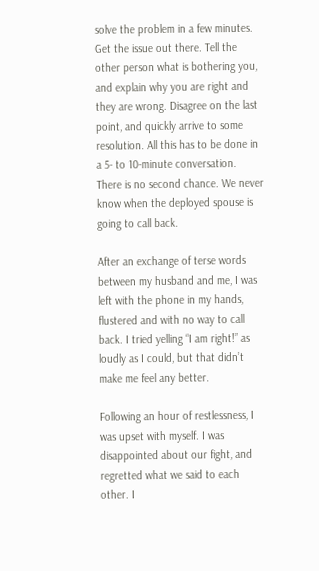solve the problem in a few minutes. Get the issue out there. Tell the other person what is bothering you, and explain why you are right and they are wrong. Disagree on the last point, and quickly arrive to some resolution. All this has to be done in a 5- to 10-minute conversation. There is no second chance. We never know when the deployed spouse is going to call back.

After an exchange of terse words between my husband and me, I was left with the phone in my hands, flustered and with no way to call back. I tried yelling “I am right!” as loudly as I could, but that didn’t make me feel any better.

Following an hour of restlessness, I was upset with myself. I was disappointed about our fight, and regretted what we said to each other. I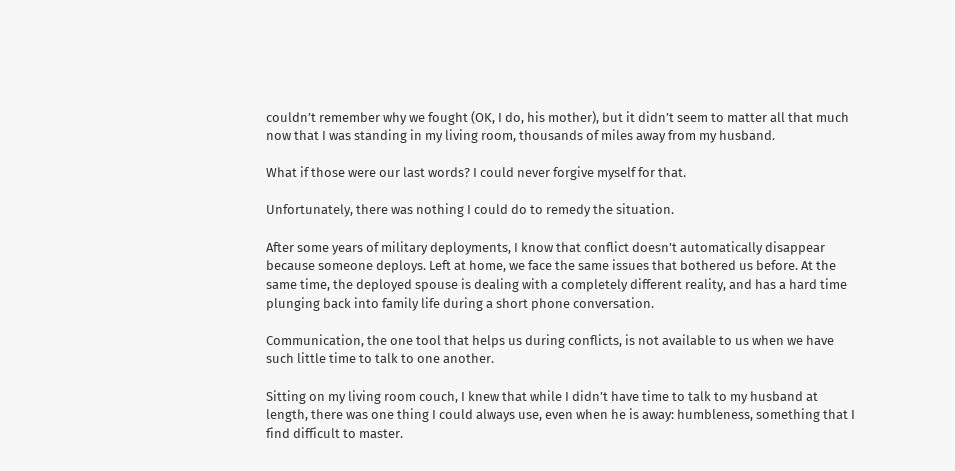couldn’t remember why we fought (OK, I do, his mother), but it didn’t seem to matter all that much now that I was standing in my living room, thousands of miles away from my husband.

What if those were our last words? I could never forgive myself for that.

Unfortunately, there was nothing I could do to remedy the situation.

After some years of military deployments, I know that conflict doesn’t automatically disappear because someone deploys. Left at home, we face the same issues that bothered us before. At the same time, the deployed spouse is dealing with a completely different reality, and has a hard time plunging back into family life during a short phone conversation.

Communication, the one tool that helps us during conflicts, is not available to us when we have such little time to talk to one another.

Sitting on my living room couch, I knew that while I didn’t have time to talk to my husband at length, there was one thing I could always use, even when he is away: humbleness, something that I find difficult to master.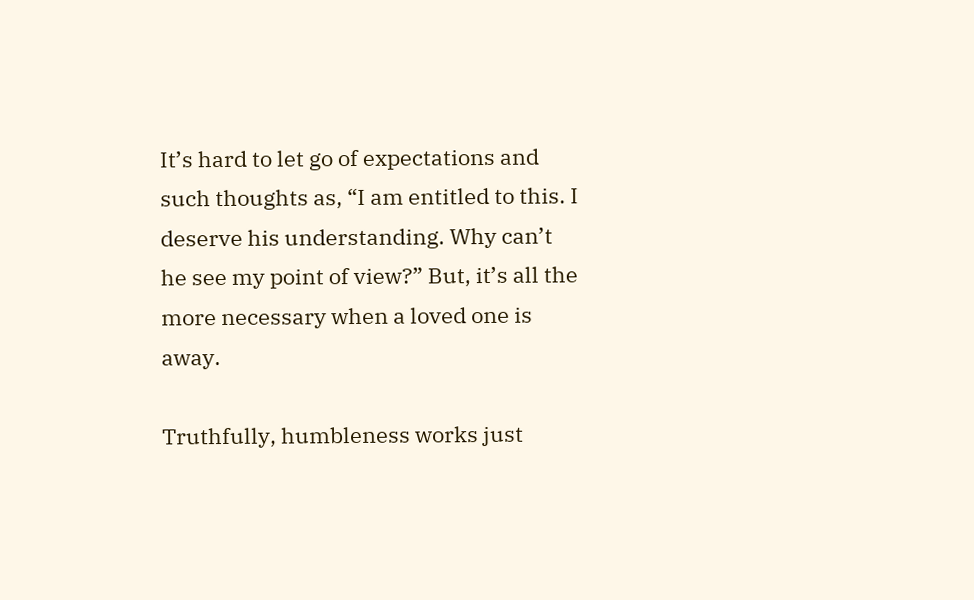It’s hard to let go of expectations and such thoughts as, “I am entitled to this. I deserve his understanding. Why can’t he see my point of view?” But, it’s all the more necessary when a loved one is away.

Truthfully, humbleness works just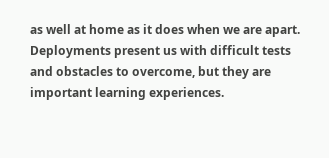as well at home as it does when we are apart. Deployments present us with difficult tests and obstacles to overcome, but they are important learning experiences.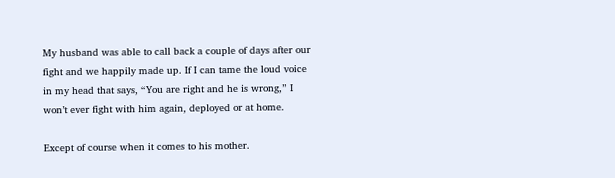My husband was able to call back a couple of days after our fight and we happily made up. If I can tame the loud voice in my head that says, “You are right and he is wrong,” I won’t ever fight with him again, deployed or at home.

Except of course when it comes to his mother.